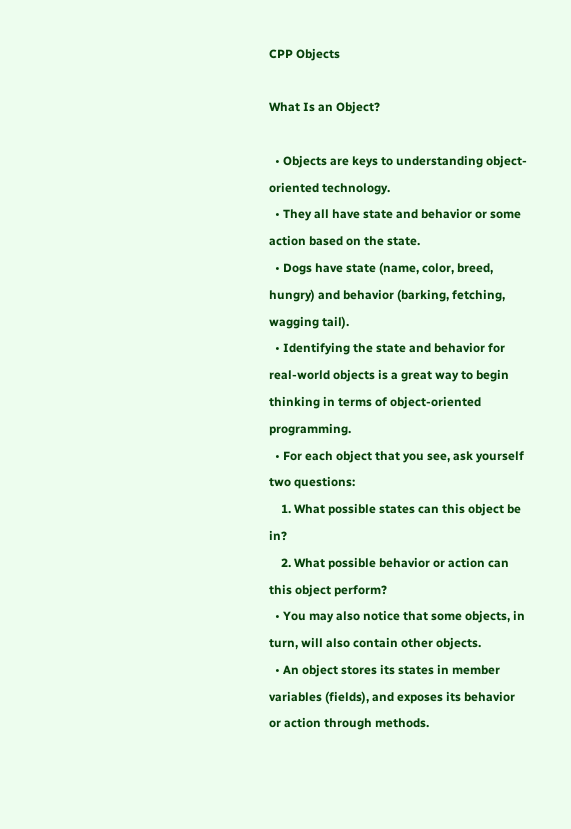CPP Objects

What Is an Object?

  • Objects are keys to understanding object-oriented technology.
  • They all have state and behavior or some action based on the state.
  • Dogs have state (name, color, breed, hungry) and behavior (barking, fetching, wagging tail).
  • Identifying the state and behavior for real-world objects is a great way to begin thinking in terms of object-oriented programming.
  • For each object that you see, ask yourself two questions:
    1. What possible states can this object be in?
    2. What possible behavior or action can this object perform?
  • You may also notice that some objects, in turn, will also contain other objects.
  • An object stores its states in member variables (fields), and exposes its behavior or action through methods.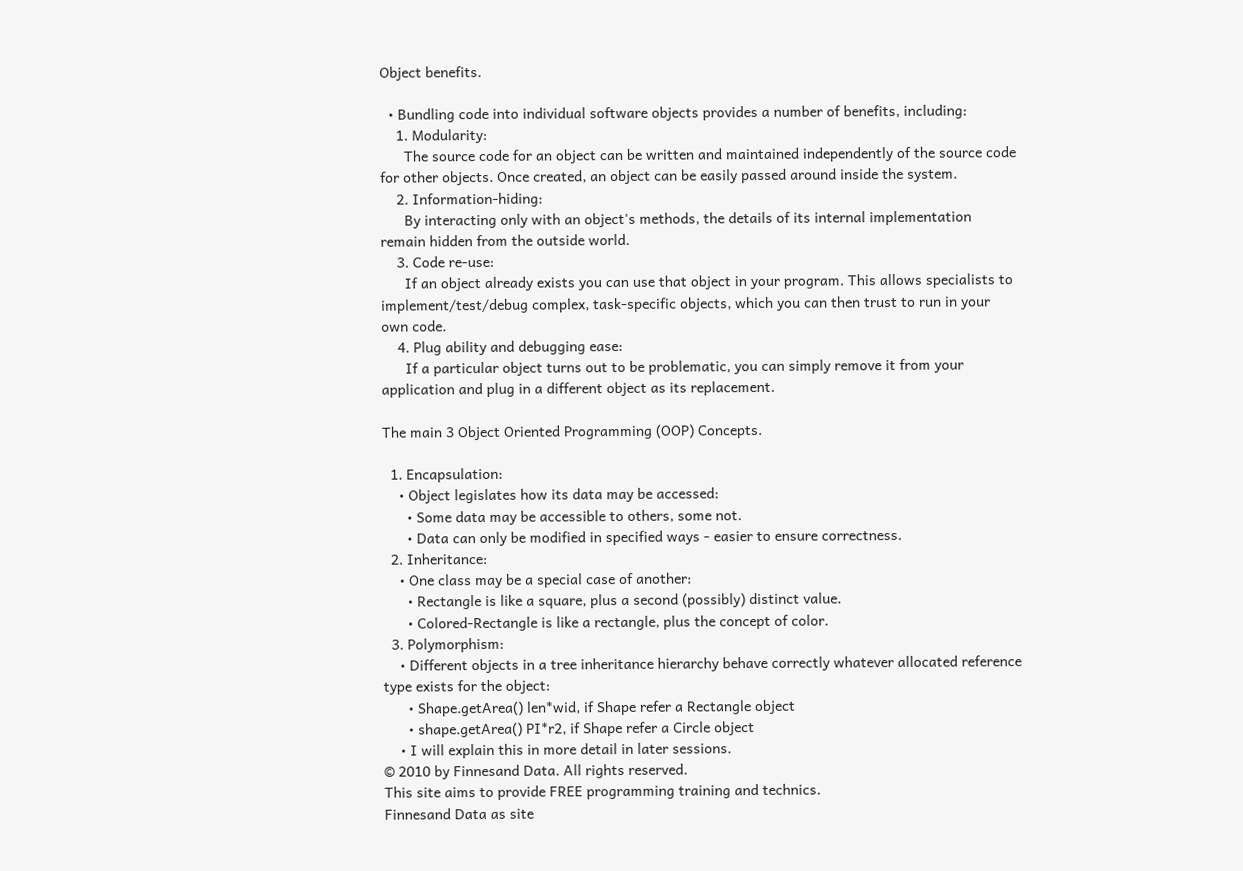Object benefits.

  • Bundling code into individual software objects provides a number of benefits, including:
    1. Modularity:
      The source code for an object can be written and maintained independently of the source code for other objects. Once created, an object can be easily passed around inside the system.
    2. Information-hiding:
      By interacting only with an object's methods, the details of its internal implementation remain hidden from the outside world.
    3. Code re-use:
      If an object already exists you can use that object in your program. This allows specialists to implement/test/debug complex, task-specific objects, which you can then trust to run in your own code.
    4. Plug ability and debugging ease:
      If a particular object turns out to be problematic, you can simply remove it from your application and plug in a different object as its replacement.

The main 3 Object Oriented Programming (OOP) Concepts.

  1. Encapsulation:
    • Object legislates how its data may be accessed:
      • Some data may be accessible to others, some not.
      • Data can only be modified in specified ways - easier to ensure correctness.
  2. Inheritance:
    • One class may be a special case of another:
      • Rectangle is like a square, plus a second (possibly) distinct value.
      • Colored-Rectangle is like a rectangle, plus the concept of color.
  3. Polymorphism:
    • Different objects in a tree inheritance hierarchy behave correctly whatever allocated reference type exists for the object:
      • Shape.getArea() len*wid, if Shape refer a Rectangle object
      • shape.getArea() PI*r2, if Shape refer a Circle object
    • I will explain this in more detail in later sessions.
© 2010 by Finnesand Data. All rights reserved.
This site aims to provide FREE programming training and technics.
Finnesand Data as site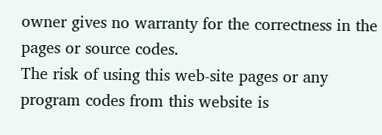owner gives no warranty for the correctness in the pages or source codes.
The risk of using this web-site pages or any program codes from this website is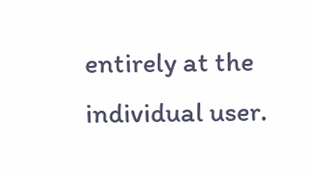entirely at the individual user.